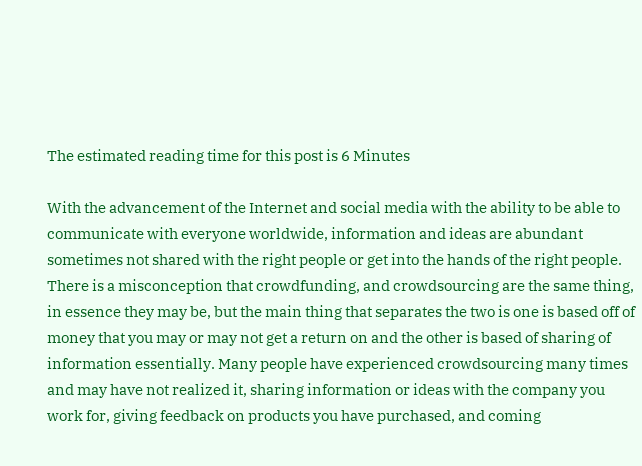The estimated reading time for this post is 6 Minutes

With the advancement of the Internet and social media with the ability to be able to communicate with everyone worldwide, information and ideas are abundant sometimes not shared with the right people or get into the hands of the right people. There is a misconception that crowdfunding, and crowdsourcing are the same thing, in essence they may be, but the main thing that separates the two is one is based off of money that you may or may not get a return on and the other is based of sharing of information essentially. Many people have experienced crowdsourcing many times and may have not realized it, sharing information or ideas with the company you work for, giving feedback on products you have purchased, and coming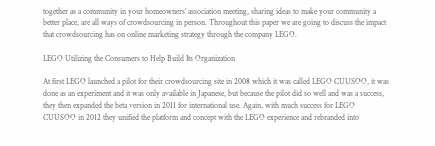together as a community in your homeowners’ association meeting, sharing ideas to make your community a better place, are all ways of crowdsourcing in person. Throughout this paper we are going to discuss the impact that crowdsourcing has on online marketing strategy through the company LEGO.

LEGO Utilizing the Consumers to Help Build Its Organization

At first LEGO launched a pilot for their crowdsourcing site in 2008 which it was called LEGO CUUSOO, it was done as an experiment and it was only available in Japanese, but because the pilot did so well and was a success, they then expanded the beta version in 2011 for international use. Again, with much success for LEGO CUUSOO in 2012 they unified the platform and concept with the LEGO experience and rebranded into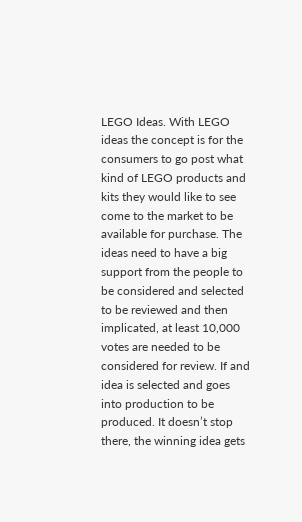LEGO Ideas. With LEGO ideas the concept is for the consumers to go post what kind of LEGO products and kits they would like to see come to the market to be available for purchase. The ideas need to have a big support from the people to be considered and selected to be reviewed and then implicated, at least 10,000 votes are needed to be considered for review. If and idea is selected and goes into production to be produced. It doesn’t stop there, the winning idea gets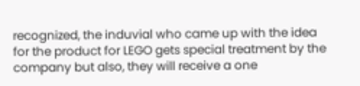recognized, the induvial who came up with the idea for the product for LEGO gets special treatment by the company but also, they will receive a one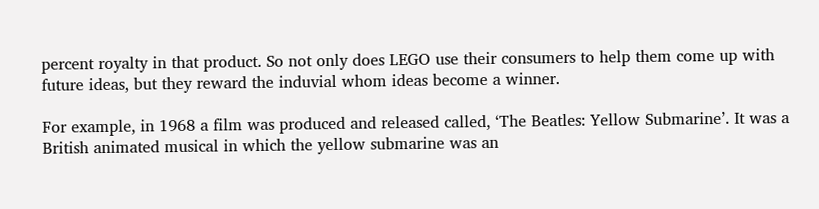percent royalty in that product. So not only does LEGO use their consumers to help them come up with future ideas, but they reward the induvial whom ideas become a winner.

For example, in 1968 a film was produced and released called, ‘The Beatles: Yellow Submarine’. It was a British animated musical in which the yellow submarine was an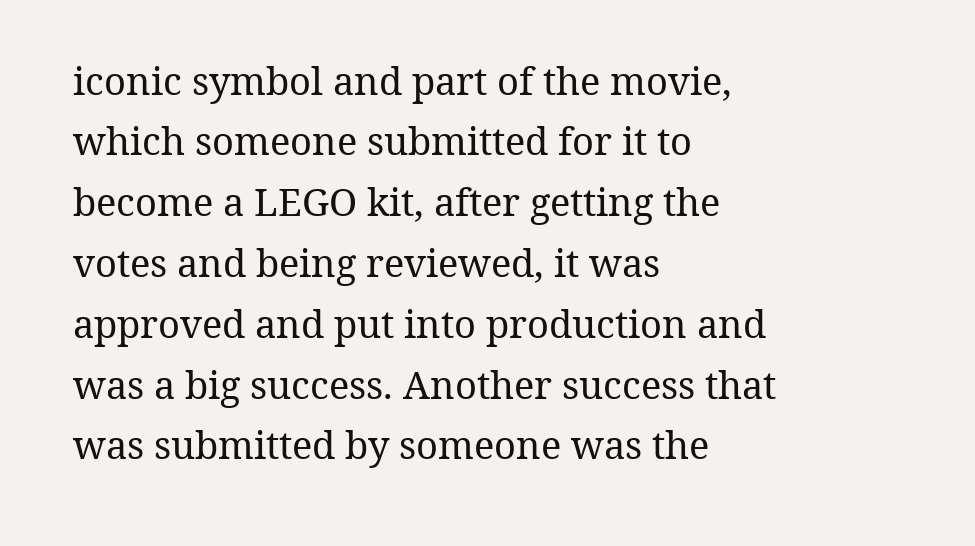iconic symbol and part of the movie, which someone submitted for it to become a LEGO kit, after getting the votes and being reviewed, it was approved and put into production and was a big success. Another success that was submitted by someone was the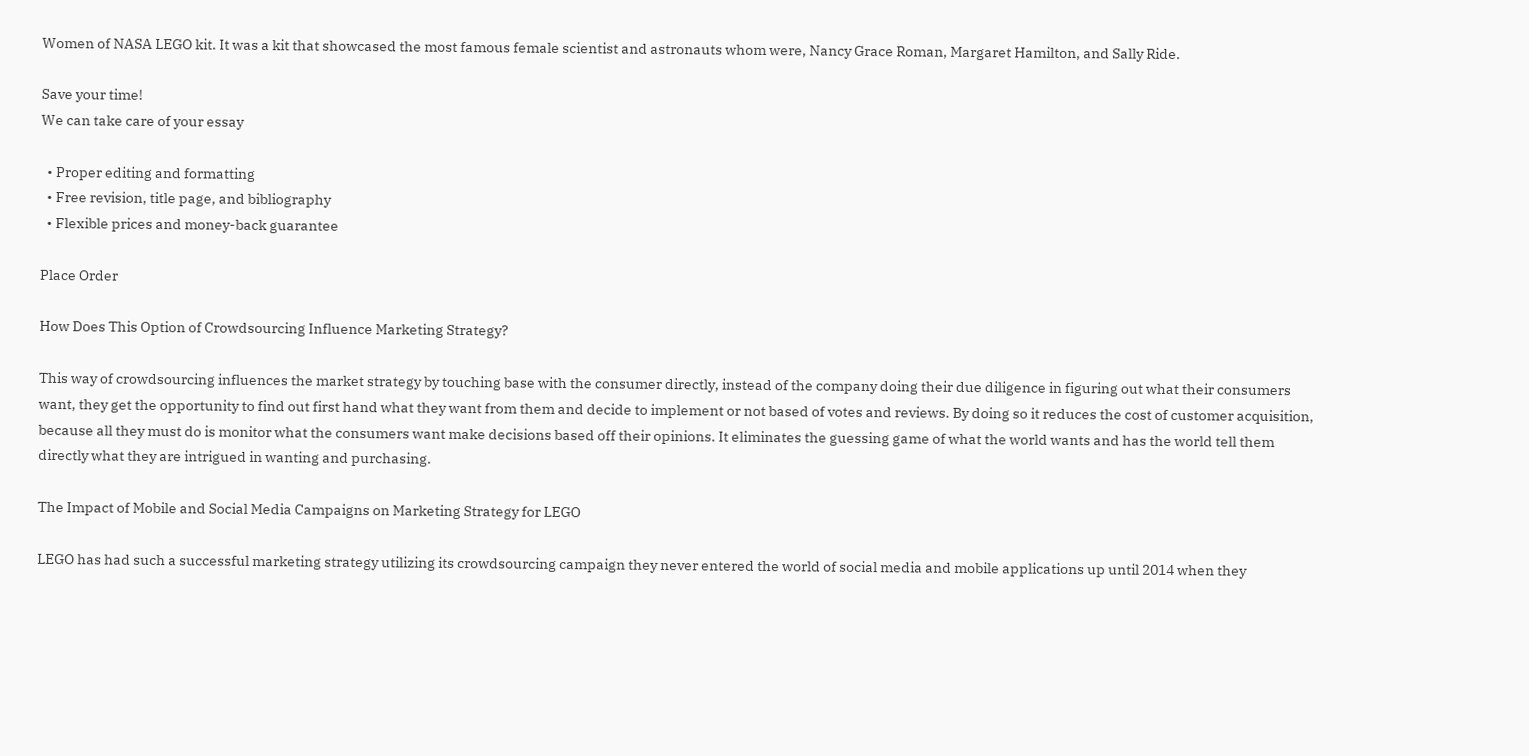Women of NASA LEGO kit. It was a kit that showcased the most famous female scientist and astronauts whom were, Nancy Grace Roman, Margaret Hamilton, and Sally Ride.

Save your time!
We can take care of your essay

  • Proper editing and formatting
  • Free revision, title page, and bibliography
  • Flexible prices and money-back guarantee

Place Order

How Does This Option of Crowdsourcing Influence Marketing Strategy?

This way of crowdsourcing influences the market strategy by touching base with the consumer directly, instead of the company doing their due diligence in figuring out what their consumers want, they get the opportunity to find out first hand what they want from them and decide to implement or not based of votes and reviews. By doing so it reduces the cost of customer acquisition, because all they must do is monitor what the consumers want make decisions based off their opinions. It eliminates the guessing game of what the world wants and has the world tell them directly what they are intrigued in wanting and purchasing.

The Impact of Mobile and Social Media Campaigns on Marketing Strategy for LEGO

LEGO has had such a successful marketing strategy utilizing its crowdsourcing campaign they never entered the world of social media and mobile applications up until 2014 when they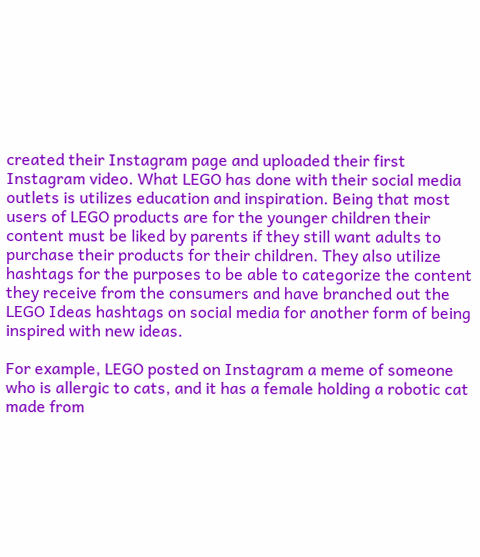created their Instagram page and uploaded their first Instagram video. What LEGO has done with their social media outlets is utilizes education and inspiration. Being that most users of LEGO products are for the younger children their content must be liked by parents if they still want adults to purchase their products for their children. They also utilize hashtags for the purposes to be able to categorize the content they receive from the consumers and have branched out the LEGO Ideas hashtags on social media for another form of being inspired with new ideas.

For example, LEGO posted on Instagram a meme of someone who is allergic to cats, and it has a female holding a robotic cat made from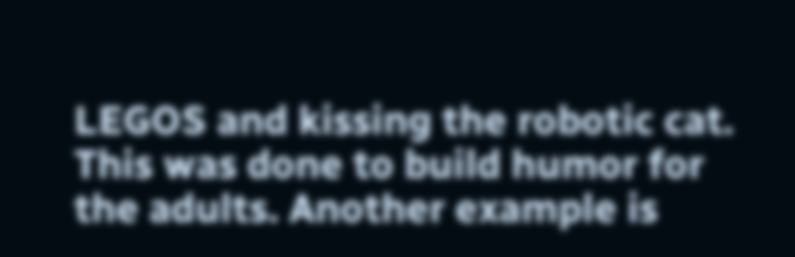LEGOS and kissing the robotic cat. This was done to build humor for the adults. Another example is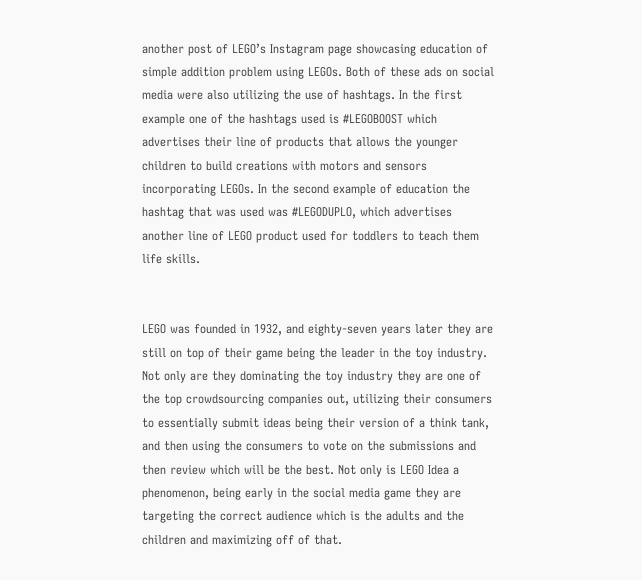another post of LEGO’s Instagram page showcasing education of simple addition problem using LEGOs. Both of these ads on social media were also utilizing the use of hashtags. In the first example one of the hashtags used is #LEGOBOOST which advertises their line of products that allows the younger children to build creations with motors and sensors incorporating LEGOs. In the second example of education the hashtag that was used was #LEGODUPLO, which advertises another line of LEGO product used for toddlers to teach them life skills.


LEGO was founded in 1932, and eighty-seven years later they are still on top of their game being the leader in the toy industry. Not only are they dominating the toy industry they are one of the top crowdsourcing companies out, utilizing their consumers to essentially submit ideas being their version of a think tank, and then using the consumers to vote on the submissions and then review which will be the best. Not only is LEGO Idea a phenomenon, being early in the social media game they are targeting the correct audience which is the adults and the children and maximizing off of that.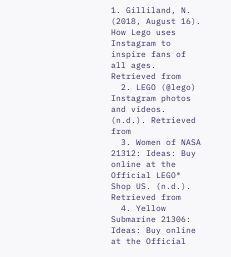1. Gilliland, N. (2018, August 16). How Lego uses Instagram to inspire fans of all ages. Retrieved from
  2. LEGO (@lego) Instagram photos and videos. (n.d.). Retrieved from
  3. Women of NASA 21312: Ideas: Buy online at the Official LEGO® Shop US. (n.d.). Retrieved from
  4. Yellow Submarine 21306: Ideas: Buy online at the Official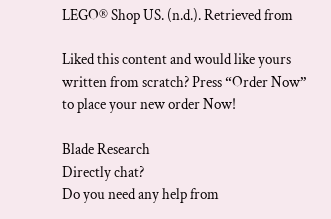LEGO® Shop US. (n.d.). Retrieved from

Liked this content and would like yours written from scratch? Press “Order Now” to place your new order Now!

Blade Research
Directly chat?
Do you need any help from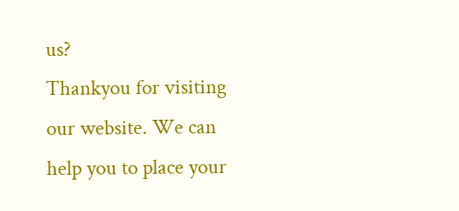us?
Thankyou for visiting our website. We can help you to place your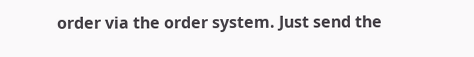order via the order system. Just send the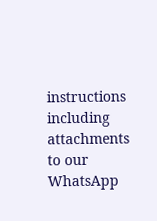instructions including attachments to our WhatsApp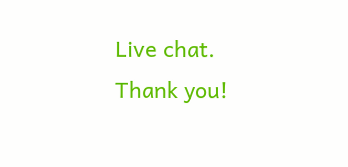Live chat.
Thank you!